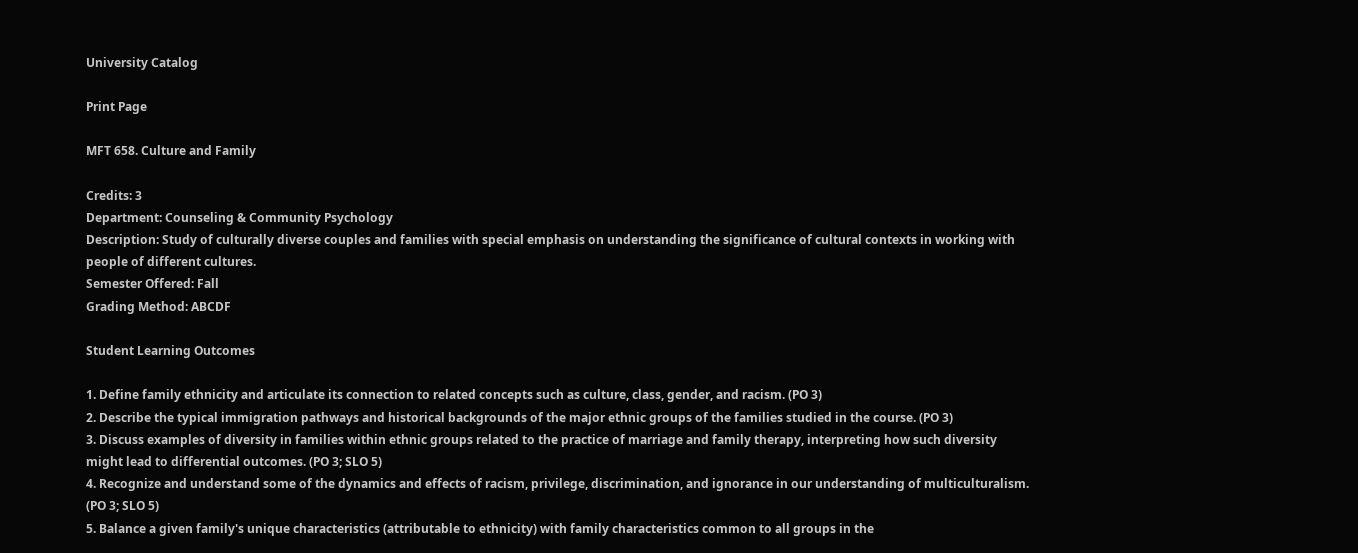University Catalog

Print Page

MFT 658. Culture and Family

Credits: 3
Department: Counseling & Community Psychology
Description: Study of culturally diverse couples and families with special emphasis on understanding the significance of cultural contexts in working with people of different cultures.
Semester Offered: Fall
Grading Method: ABCDF

Student Learning Outcomes

1. Define family ethnicity and articulate its connection to related concepts such as culture, class, gender, and racism. (PO 3)
2. Describe the typical immigration pathways and historical backgrounds of the major ethnic groups of the families studied in the course. (PO 3)
3. Discuss examples of diversity in families within ethnic groups related to the practice of marriage and family therapy, interpreting how such diversity might lead to differential outcomes. (PO 3; SLO 5)
4. Recognize and understand some of the dynamics and effects of racism, privilege, discrimination, and ignorance in our understanding of multiculturalism. (PO 3; SLO 5)
5. Balance a given family's unique characteristics (attributable to ethnicity) with family characteristics common to all groups in the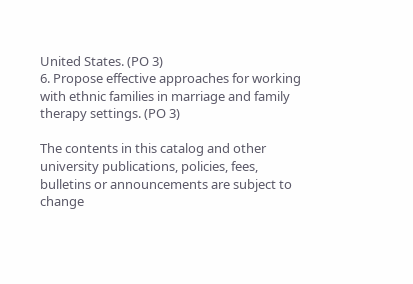United States. (PO 3)
6. Propose effective approaches for working with ethnic families in marriage and family therapy settings. (PO 3)

The contents in this catalog and other university publications, policies, fees, bulletins or announcements are subject to change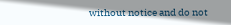without notice and do not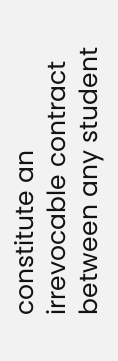constitute an irrevocable contract between any student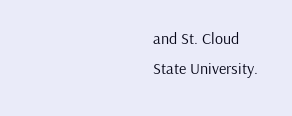and St. Cloud State University.